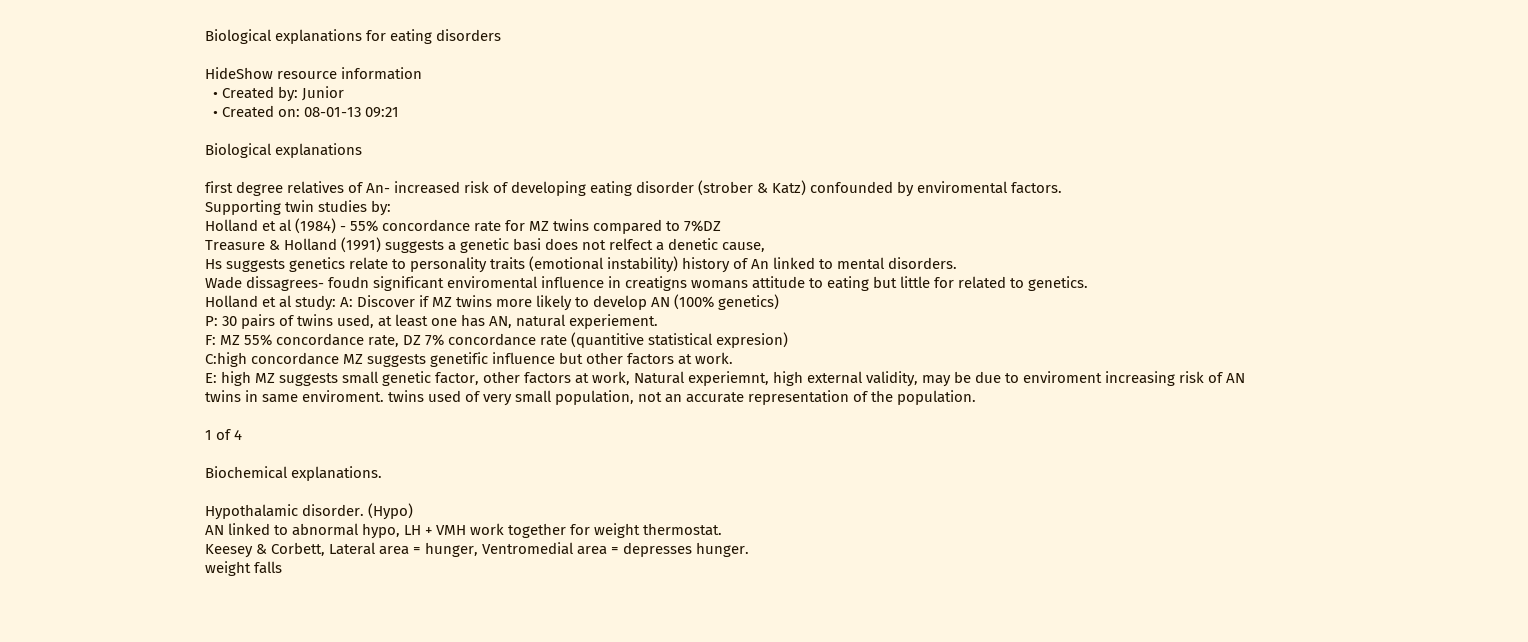Biological explanations for eating disorders

HideShow resource information
  • Created by: Junior
  • Created on: 08-01-13 09:21

Biological explanations

first degree relatives of An- increased risk of developing eating disorder (strober & Katz) confounded by enviromental factors.
Supporting twin studies by:
Holland et al (1984) - 55% concordance rate for MZ twins compared to 7%DZ
Treasure & Holland (1991) suggests a genetic basi does not relfect a denetic cause,
Hs suggests genetics relate to personality traits (emotional instability) history of An linked to mental disorders.
Wade dissagrees- foudn significant enviromental influence in creatigns womans attitude to eating but little for related to genetics.
Holland et al study: A: Discover if MZ twins more likely to develop AN (100% genetics)
P: 30 pairs of twins used, at least one has AN, natural experiement.
F: MZ 55% concordance rate, DZ 7% concordance rate (quantitive statistical expresion)
C:high concordance MZ suggests genetific influence but other factors at work.
E: high MZ suggests small genetic factor, other factors at work, Natural experiemnt, high external validity, may be due to enviroment increasing risk of AN twins in same enviroment. twins used of very small population, not an accurate representation of the population.

1 of 4

Biochemical explanations.

Hypothalamic disorder. (Hypo)
AN linked to abnormal hypo, LH + VMH work together for weight thermostat.
Keesey & Corbett, Lateral area = hunger, Ventromedial area = depresses hunger.
weight falls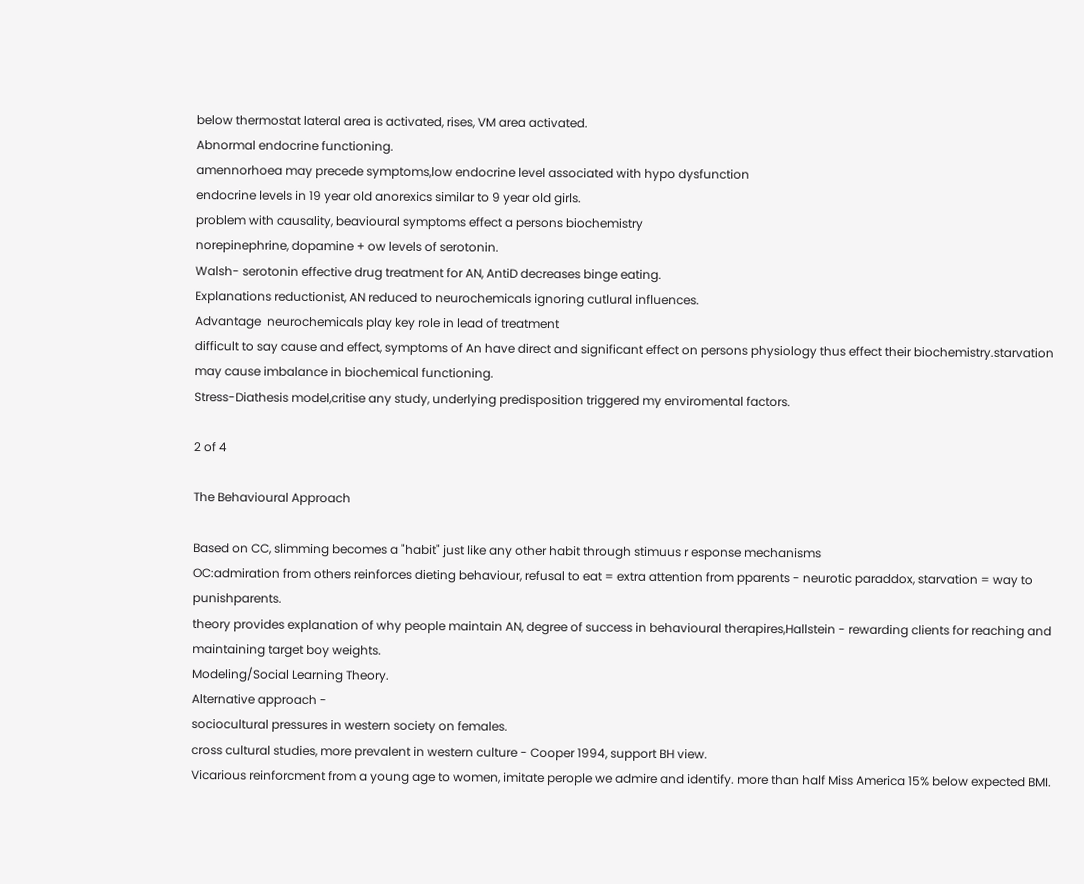below thermostat lateral area is activated, rises, VM area activated.
Abnormal endocrine functioning.
amennorhoea may precede symptoms,low endocrine level associated with hypo dysfunction
endocrine levels in 19 year old anorexics similar to 9 year old girls.
problem with causality, beavioural symptoms effect a persons biochemistry
norepinephrine, dopamine + ow levels of serotonin.
Walsh- serotonin effective drug treatment for AN, AntiD decreases binge eating.
Explanations reductionist, AN reduced to neurochemicals ignoring cutlural influences.
Advantage  neurochemicals play key role in lead of treatment
difficult to say cause and effect, symptoms of An have direct and significant effect on persons physiology thus effect their biochemistry.starvation may cause imbalance in biochemical functioning.
Stress-Diathesis model,critise any study, underlying predisposition triggered my enviromental factors.

2 of 4

The Behavioural Approach

Based on CC, slimming becomes a "habit" just like any other habit through stimuus r esponse mechanisms
OC:admiration from others reinforces dieting behaviour, refusal to eat = extra attention from pparents - neurotic paraddox, starvation = way to punishparents.
theory provides explanation of why people maintain AN, degree of success in behavioural therapires,Hallstein - rewarding clients for reaching and maintaining target boy weights.
Modeling/Social Learning Theory.
Alternative approach -
sociocultural pressures in western society on females.
cross cultural studies, more prevalent in western culture - Cooper 1994, support BH view.
Vicarious reinforcment from a young age to women, imitate perople we admire and identify. more than half Miss America 15% below expected BMI.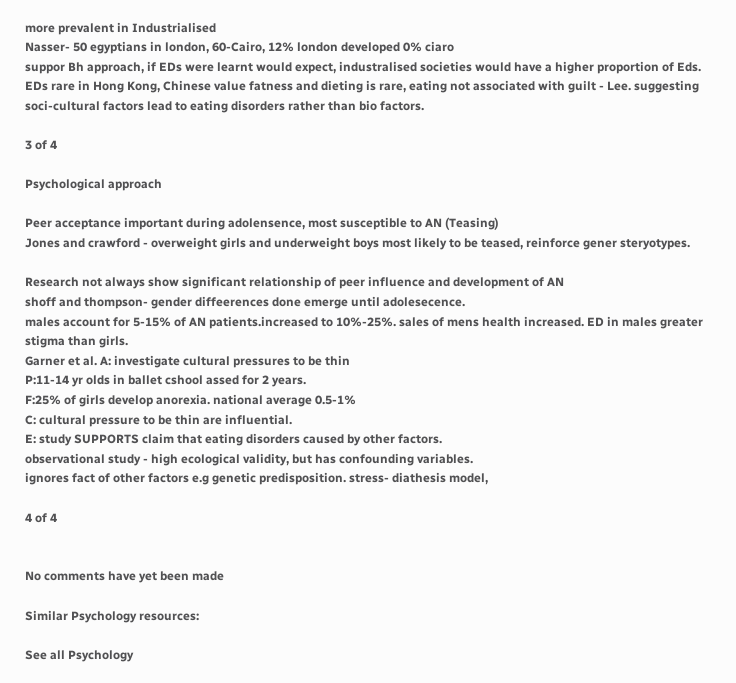more prevalent in Industrialised
Nasser- 50 egyptians in london, 60-Cairo, 12% london developed 0% ciaro
suppor Bh approach, if EDs were learnt would expect, industralised societies would have a higher proportion of Eds.
EDs rare in Hong Kong, Chinese value fatness and dieting is rare, eating not associated with guilt - Lee. suggesting soci-cultural factors lead to eating disorders rather than bio factors.

3 of 4

Psychological approach

Peer acceptance important during adolensence, most susceptible to AN (Teasing)
Jones and crawford - overweight girls and underweight boys most likely to be teased, reinforce gener steryotypes.

Research not always show significant relationship of peer influence and development of AN
shoff and thompson- gender diffeerences done emerge until adolesecence.
males account for 5-15% of AN patients.increased to 10%-25%. sales of mens health increased. ED in males greater stigma than girls.
Garner et al. A: investigate cultural pressures to be thin
P:11-14 yr olds in ballet cshool assed for 2 years.
F:25% of girls develop anorexia. national average 0.5-1%
C: cultural pressure to be thin are influential.
E: study SUPPORTS claim that eating disorders caused by other factors.
observational study - high ecological validity, but has confounding variables.
ignores fact of other factors e.g genetic predisposition. stress- diathesis model,

4 of 4


No comments have yet been made

Similar Psychology resources:

See all Psychology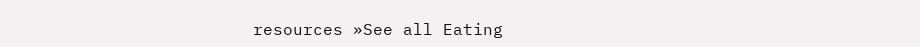resources »See all Eating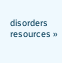disorders resources »